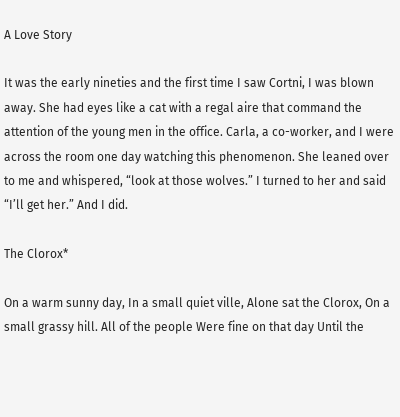A Love Story

It was the early nineties and the first time I saw Cortni, I was blown away. She had eyes like a cat with a regal aire that command the attention of the young men in the office. Carla, a co-worker, and I were across the room one day watching this phenomenon. She leaned over to me and whispered, “look at those wolves.” I turned to her and said “I’ll get her.” And I did.

The Clorox*

On a warm sunny day, In a small quiet ville, Alone sat the Clorox, On a small grassy hill. All of the people Were fine on that day Until the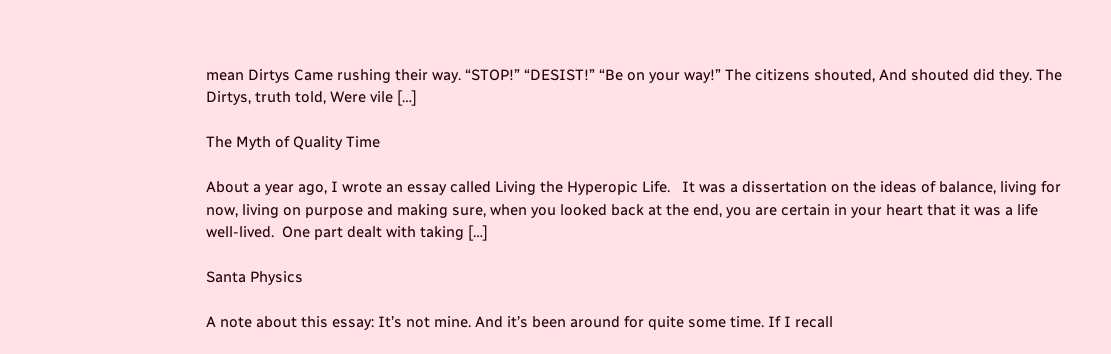mean Dirtys Came rushing their way. “STOP!” “DESIST!” “Be on your way!” The citizens shouted, And shouted did they. The Dirtys, truth told, Were vile […]

The Myth of Quality Time

About a year ago, I wrote an essay called Living the Hyperopic Life.   It was a dissertation on the ideas of balance, living for now, living on purpose and making sure, when you looked back at the end, you are certain in your heart that it was a life well-lived.  One part dealt with taking […]

Santa Physics

A note about this essay: It’s not mine. And it’s been around for quite some time. If I recall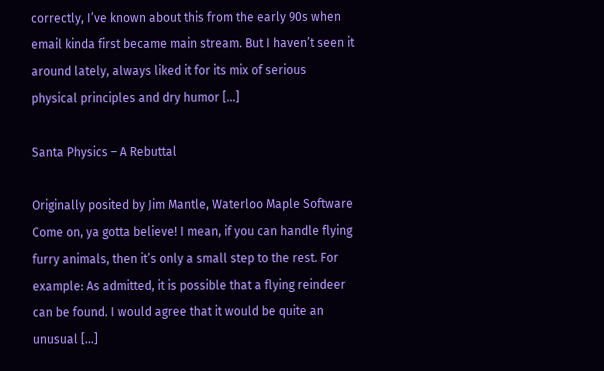correctly, I’ve known about this from the early 90s when email kinda first became main stream. But I haven’t seen it around lately, always liked it for its mix of serious physical principles and dry humor […]

Santa Physics – A Rebuttal

Originally posited by Jim Mantle, Waterloo Maple Software Come on, ya gotta believe! I mean, if you can handle flying furry animals, then it’s only a small step to the rest. For example: As admitted, it is possible that a flying reindeer can be found. I would agree that it would be quite an unusual […]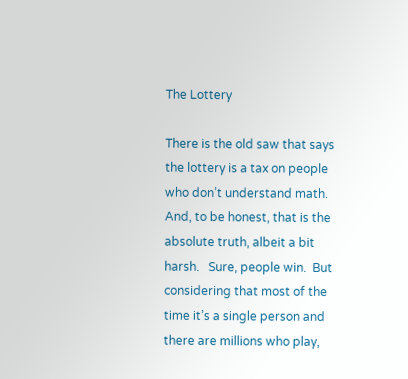The Lottery

There is the old saw that says the lottery is a tax on people who don’t understand math.  And, to be honest, that is the absolute truth, albeit a bit harsh.   Sure, people win.  But considering that most of the time it’s a single person and there are millions who play,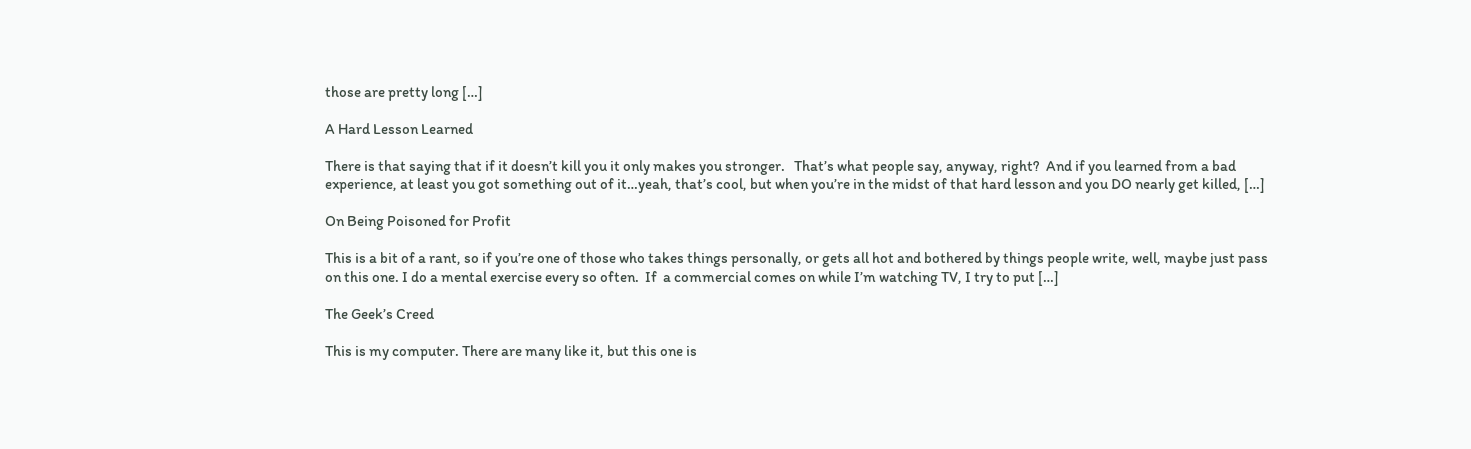those are pretty long […]

A Hard Lesson Learned

There is that saying that if it doesn’t kill you it only makes you stronger.   That’s what people say, anyway, right?  And if you learned from a bad experience, at least you got something out of it…yeah, that’s cool, but when you’re in the midst of that hard lesson and you DO nearly get killed, […]

On Being Poisoned for Profit

This is a bit of a rant, so if you’re one of those who takes things personally, or gets all hot and bothered by things people write, well, maybe just pass on this one. I do a mental exercise every so often.  If  a commercial comes on while I’m watching TV, I try to put […]

The Geek’s Creed

This is my computer. There are many like it, but this one is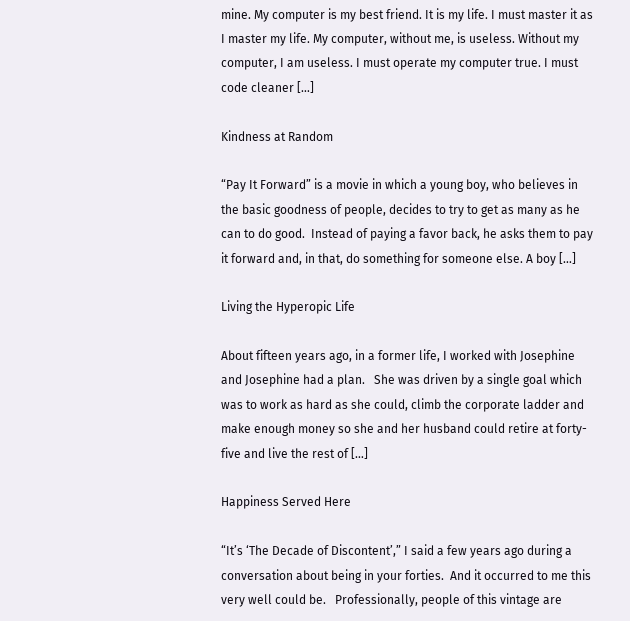mine. My computer is my best friend. It is my life. I must master it as I master my life. My computer, without me, is useless. Without my computer, I am useless. I must operate my computer true. I must code cleaner […]

Kindness at Random

“Pay It Forward” is a movie in which a young boy, who believes in the basic goodness of people, decides to try to get as many as he can to do good.  Instead of paying a favor back, he asks them to pay it forward and, in that, do something for someone else. A boy […]

Living the Hyperopic Life

About fifteen years ago, in a former life, I worked with Josephine and Josephine had a plan.   She was driven by a single goal which was to work as hard as she could, climb the corporate ladder and make enough money so she and her husband could retire at forty-five and live the rest of […]

Happiness Served Here

“It’s ‘The Decade of Discontent’,” I said a few years ago during a conversation about being in your forties.  And it occurred to me this very well could be.   Professionally, people of this vintage are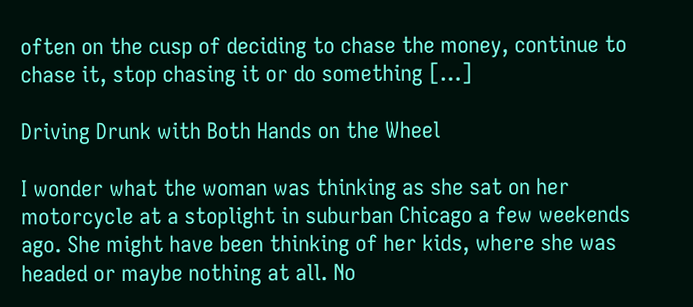often on the cusp of deciding to chase the money, continue to chase it, stop chasing it or do something […]

Driving Drunk with Both Hands on the Wheel

I wonder what the woman was thinking as she sat on her motorcycle at a stoplight in suburban Chicago a few weekends ago. She might have been thinking of her kids, where she was headed or maybe nothing at all. No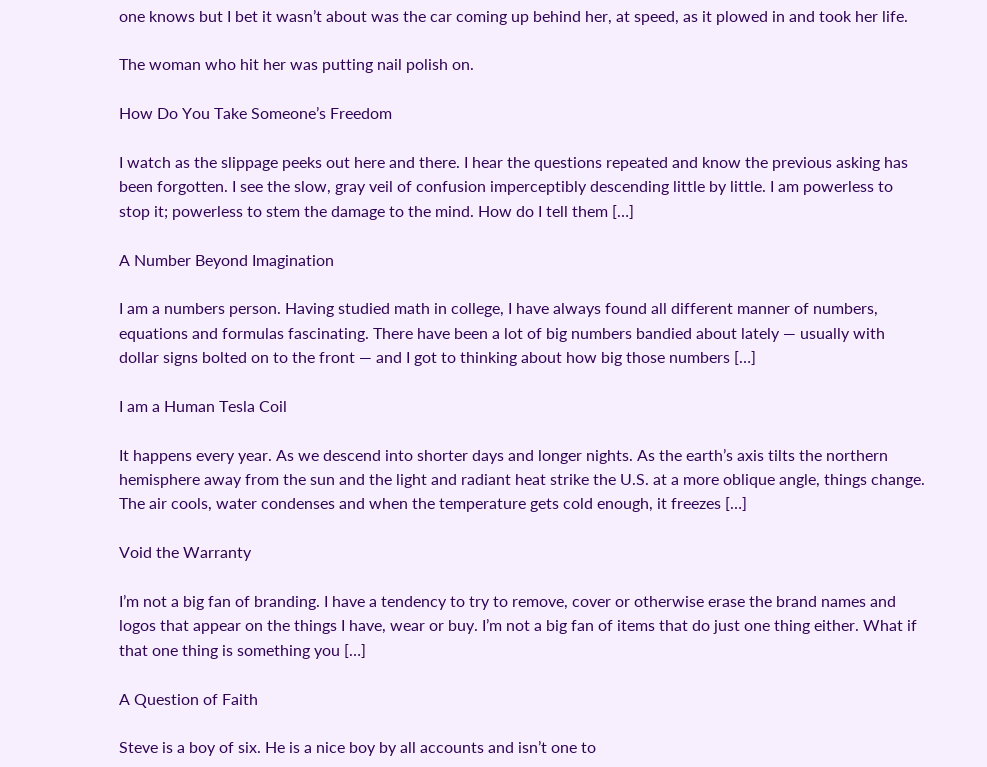one knows but I bet it wasn’t about was the car coming up behind her, at speed, as it plowed in and took her life.

The woman who hit her was putting nail polish on.

How Do You Take Someone’s Freedom

I watch as the slippage peeks out here and there. I hear the questions repeated and know the previous asking has been forgotten. I see the slow, gray veil of confusion imperceptibly descending little by little. I am powerless to stop it; powerless to stem the damage to the mind. How do I tell them […]

A Number Beyond Imagination

I am a numbers person. Having studied math in college, I have always found all different manner of numbers, equations and formulas fascinating. There have been a lot of big numbers bandied about lately — usually with dollar signs bolted on to the front — and I got to thinking about how big those numbers […]

I am a Human Tesla Coil

It happens every year. As we descend into shorter days and longer nights. As the earth’s axis tilts the northern hemisphere away from the sun and the light and radiant heat strike the U.S. at a more oblique angle, things change. The air cools, water condenses and when the temperature gets cold enough, it freezes […]

Void the Warranty

I’m not a big fan of branding. I have a tendency to try to remove, cover or otherwise erase the brand names and logos that appear on the things I have, wear or buy. I’m not a big fan of items that do just one thing either. What if that one thing is something you […]

A Question of Faith

Steve is a boy of six. He is a nice boy by all accounts and isn’t one to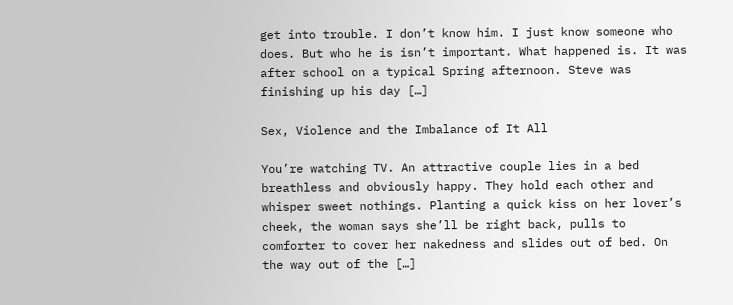get into trouble. I don’t know him. I just know someone who does. But who he is isn’t important. What happened is. It was after school on a typical Spring afternoon. Steve was finishing up his day […]

Sex, Violence and the Imbalance of It All

You’re watching TV. An attractive couple lies in a bed breathless and obviously happy. They hold each other and whisper sweet nothings. Planting a quick kiss on her lover’s cheek, the woman says she’ll be right back, pulls to comforter to cover her nakedness and slides out of bed. On the way out of the […]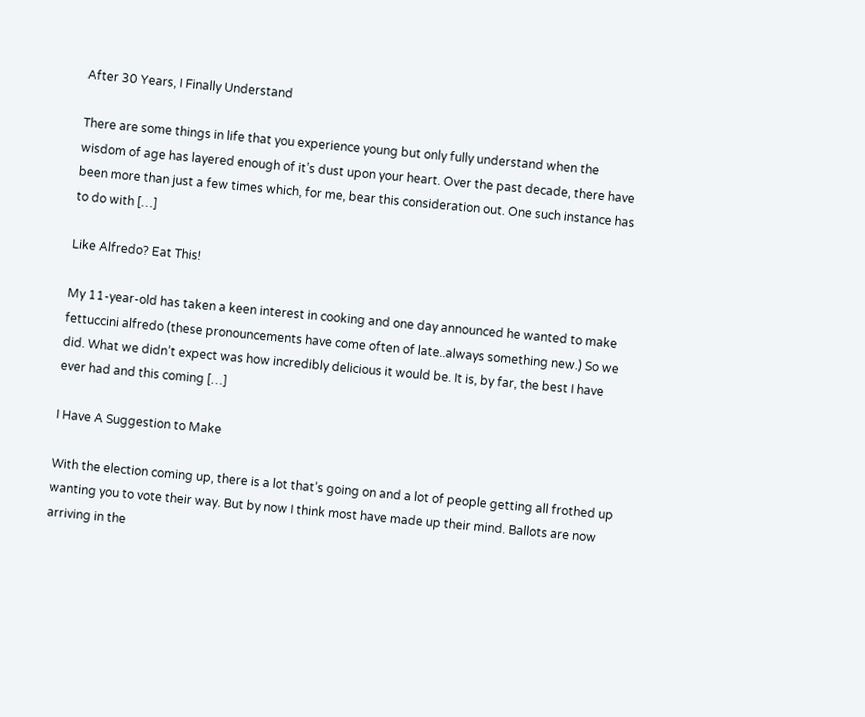After 30 Years, I Finally Understand

There are some things in life that you experience young but only fully understand when the wisdom of age has layered enough of it’s dust upon your heart. Over the past decade, there have been more than just a few times which, for me, bear this consideration out. One such instance has to do with […]

Like Alfredo? Eat This!

My 11-year-old has taken a keen interest in cooking and one day announced he wanted to make fettuccini alfredo (these pronouncements have come often of late..always something new.) So we did. What we didn’t expect was how incredibly delicious it would be. It is, by far, the best I have ever had and this coming […]

I Have A Suggestion to Make

With the election coming up, there is a lot that’s going on and a lot of people getting all frothed up wanting you to vote their way. But by now I think most have made up their mind. Ballots are now arriving in the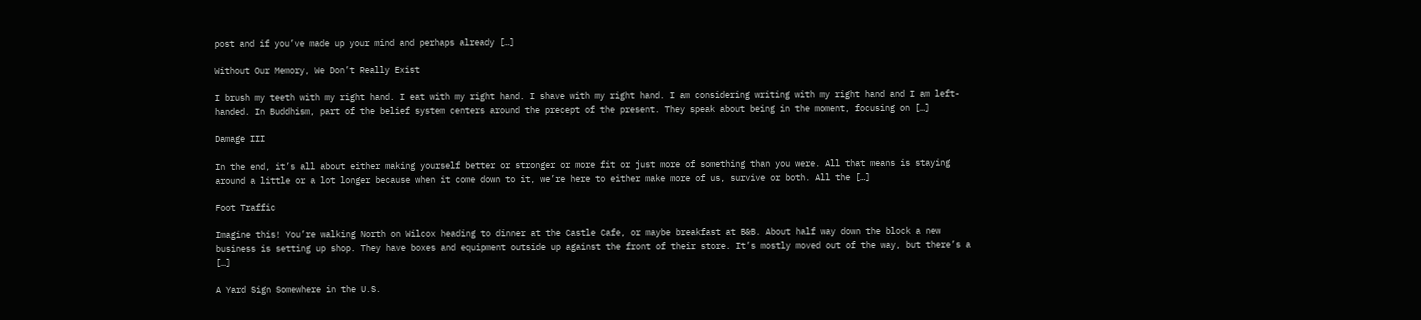post and if you’ve made up your mind and perhaps already […]

Without Our Memory, We Don’t Really Exist

I brush my teeth with my right hand. I eat with my right hand. I shave with my right hand. I am considering writing with my right hand and I am left-handed. In Buddhism, part of the belief system centers around the precept of the present. They speak about being in the moment, focusing on […]

Damage III

In the end, it’s all about either making yourself better or stronger or more fit or just more of something than you were. All that means is staying around a little or a lot longer because when it come down to it, we’re here to either make more of us, survive or both. All the […]

Foot Traffic

Imagine this! You’re walking North on Wilcox heading to dinner at the Castle Cafe, or maybe breakfast at B&B. About half way down the block a new business is setting up shop. They have boxes and equipment outside up against the front of their store. It’s mostly moved out of the way, but there’s a […]

A Yard Sign Somewhere in the U.S.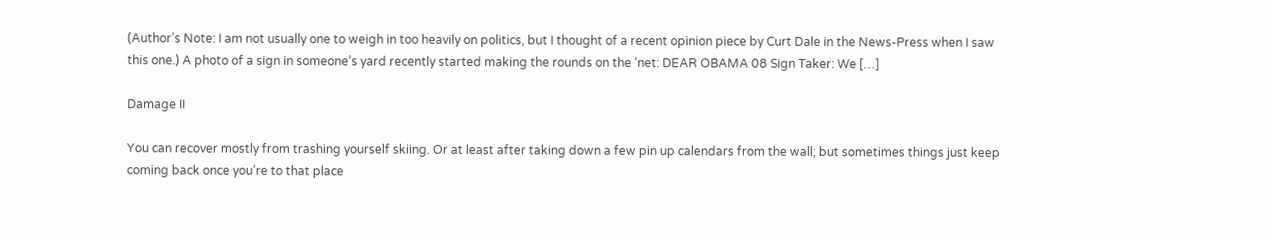(Author’s Note: I am not usually one to weigh in too heavily on politics, but I thought of a recent opinion piece by Curt Dale in the News-Press when I saw this one.) A photo of a sign in someone’s yard recently started making the rounds on the ‘net: DEAR OBAMA 08 Sign Taker: We […]

Damage II

You can recover mostly from trashing yourself skiing. Or at least after taking down a few pin up calendars from the wall; but sometimes things just keep coming back once you’re to that place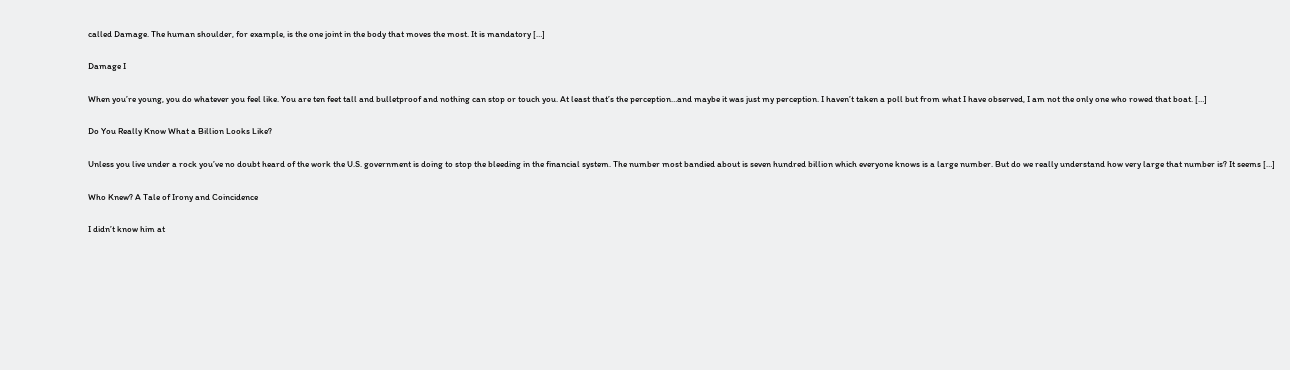called Damage. The human shoulder, for example, is the one joint in the body that moves the most. It is mandatory […]

Damage I

When you’re young, you do whatever you feel like. You are ten feet tall and bulletproof and nothing can stop or touch you. At least that’s the perception…and maybe it was just my perception. I haven’t taken a poll but from what I have observed, I am not the only one who rowed that boat. […]

Do You Really Know What a Billion Looks Like?

Unless you live under a rock you’ve no doubt heard of the work the U.S. government is doing to stop the bleeding in the financial system. The number most bandied about is seven hundred billion which everyone knows is a large number. But do we really understand how very large that number is? It seems […]

Who Knew? A Tale of Irony and Coincidence

I didn’t know him at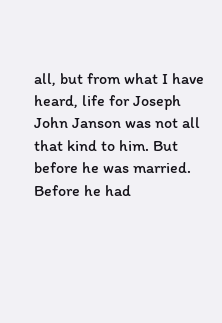all, but from what I have heard, life for Joseph John Janson was not all that kind to him. But before he was married. Before he had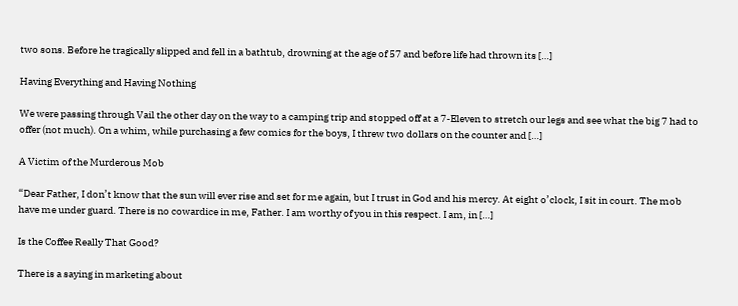two sons. Before he tragically slipped and fell in a bathtub, drowning at the age of 57 and before life had thrown its […]

Having Everything and Having Nothing

We were passing through Vail the other day on the way to a camping trip and stopped off at a 7-Eleven to stretch our legs and see what the big 7 had to offer (not much). On a whim, while purchasing a few comics for the boys, I threw two dollars on the counter and […]

A Victim of the Murderous Mob

“Dear Father, I don’t know that the sun will ever rise and set for me again, but I trust in God and his mercy. At eight o’clock, I sit in court. The mob have me under guard. There is no cowardice in me, Father. I am worthy of you in this respect. I am, in […]

Is the Coffee Really That Good?

There is a saying in marketing about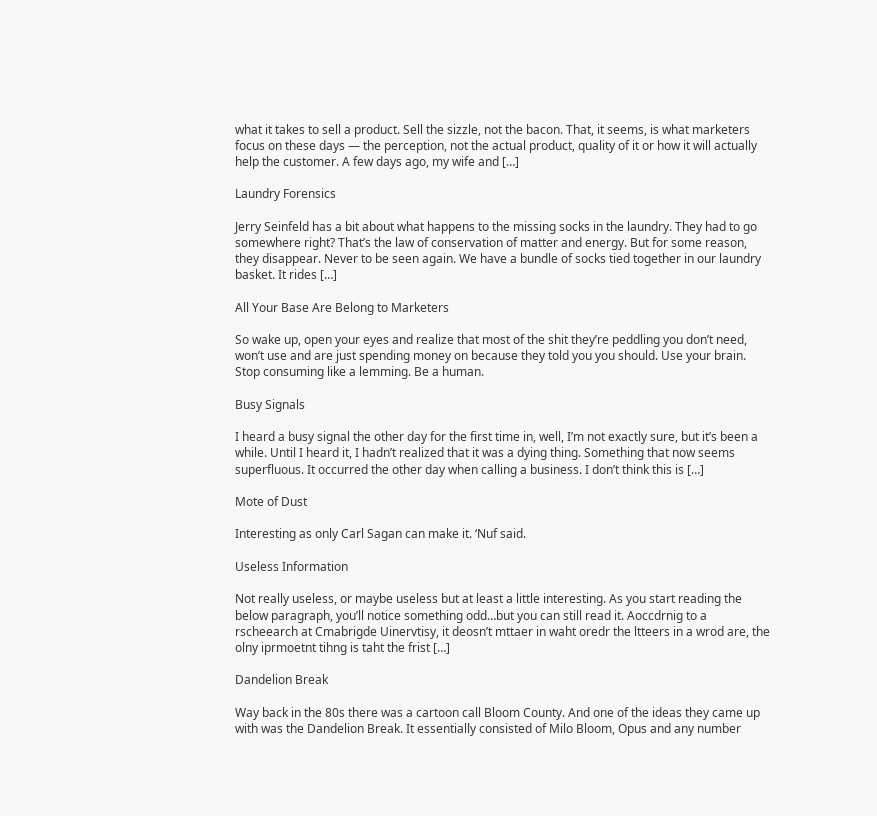what it takes to sell a product. Sell the sizzle, not the bacon. That, it seems, is what marketers focus on these days — the perception, not the actual product, quality of it or how it will actually help the customer. A few days ago, my wife and […]

Laundry Forensics

Jerry Seinfeld has a bit about what happens to the missing socks in the laundry. They had to go somewhere right? That’s the law of conservation of matter and energy. But for some reason, they disappear. Never to be seen again. We have a bundle of socks tied together in our laundry basket. It rides […]

All Your Base Are Belong to Marketers

So wake up, open your eyes and realize that most of the shit they’re peddling you don’t need, won’t use and are just spending money on because they told you you should. Use your brain. Stop consuming like a lemming. Be a human.

Busy Signals

I heard a busy signal the other day for the first time in, well, I’m not exactly sure, but it’s been a while. Until I heard it, I hadn’t realized that it was a dying thing. Something that now seems superfluous. It occurred the other day when calling a business. I don’t think this is […]

Mote of Dust

Interesting as only Carl Sagan can make it. ‘Nuf said.

Useless Information

Not really useless, or maybe useless but at least a little interesting. As you start reading the below paragraph, you’ll notice something odd…but you can still read it. Aoccdrnig to a rscheearch at Cmabrigde Uinervtisy, it deosn’t mttaer in waht oredr the ltteers in a wrod are, the olny iprmoetnt tihng is taht the frist […]

Dandelion Break

Way back in the 80s there was a cartoon call Bloom County. And one of the ideas they came up with was the Dandelion Break. It essentially consisted of Milo Bloom, Opus and any number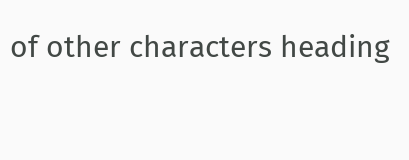of other characters heading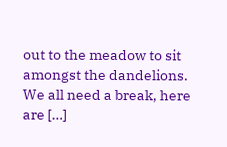out to the meadow to sit amongst the dandelions. We all need a break, here are […]